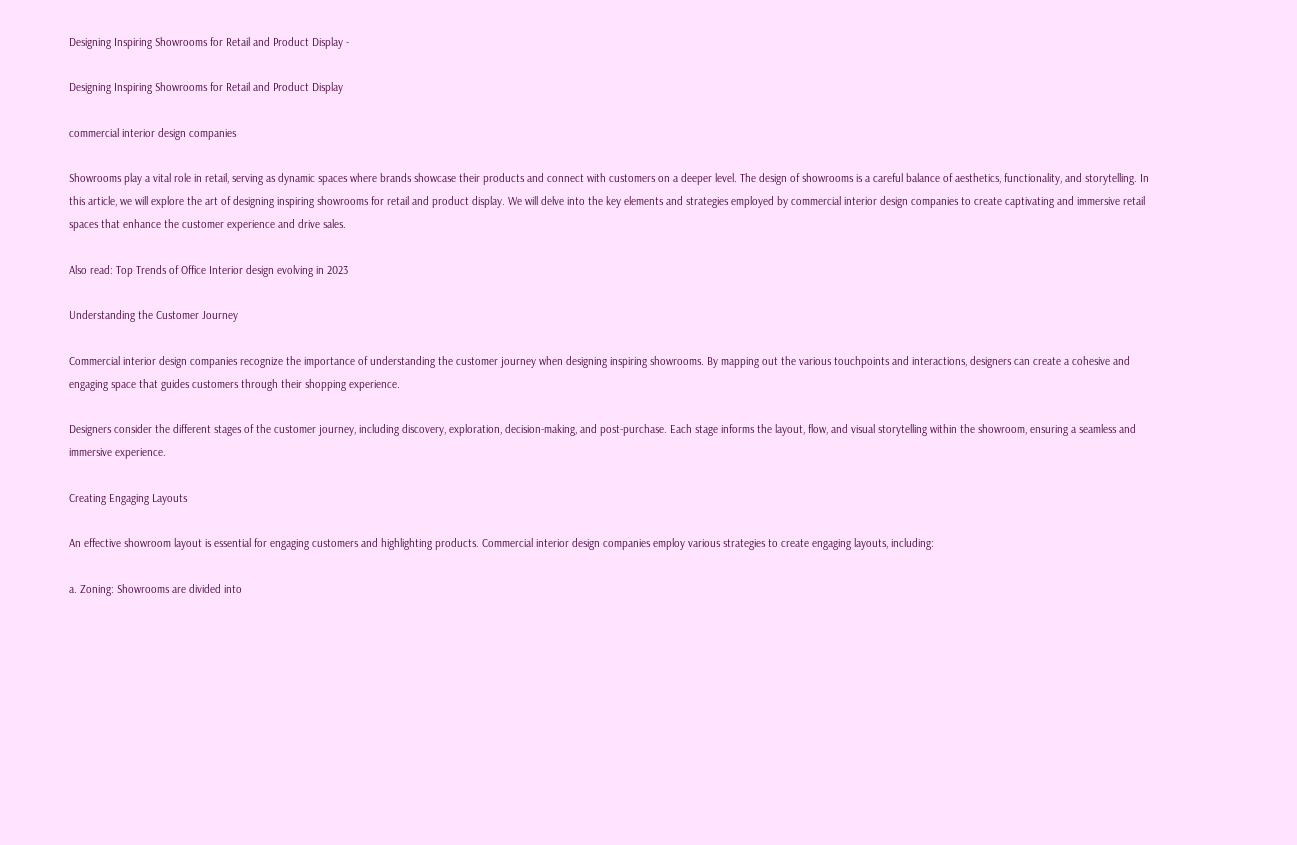Designing Inspiring Showrooms for Retail and Product Display -

Designing Inspiring Showrooms for Retail and Product Display

commercial interior design companies

Showrooms play a vital role in retail, serving as dynamic spaces where brands showcase their products and connect with customers on a deeper level. The design of showrooms is a careful balance of aesthetics, functionality, and storytelling. In this article, we will explore the art of designing inspiring showrooms for retail and product display. We will delve into the key elements and strategies employed by commercial interior design companies to create captivating and immersive retail spaces that enhance the customer experience and drive sales.

Also read: Top Trends of Office Interior design evolving in 2023

Understanding the Customer Journey

Commercial interior design companies recognize the importance of understanding the customer journey when designing inspiring showrooms. By mapping out the various touchpoints and interactions, designers can create a cohesive and engaging space that guides customers through their shopping experience.

Designers consider the different stages of the customer journey, including discovery, exploration, decision-making, and post-purchase. Each stage informs the layout, flow, and visual storytelling within the showroom, ensuring a seamless and immersive experience.

Creating Engaging Layouts

An effective showroom layout is essential for engaging customers and highlighting products. Commercial interior design companies employ various strategies to create engaging layouts, including:

a. Zoning: Showrooms are divided into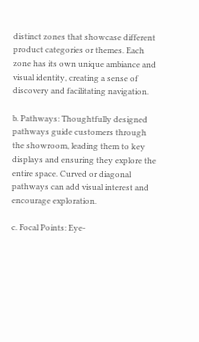distinct zones that showcase different product categories or themes. Each zone has its own unique ambiance and visual identity, creating a sense of discovery and facilitating navigation.

b. Pathways: Thoughtfully designed pathways guide customers through the showroom, leading them to key displays and ensuring they explore the entire space. Curved or diagonal pathways can add visual interest and encourage exploration.

c. Focal Points: Eye-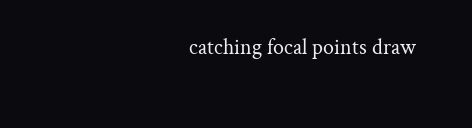catching focal points draw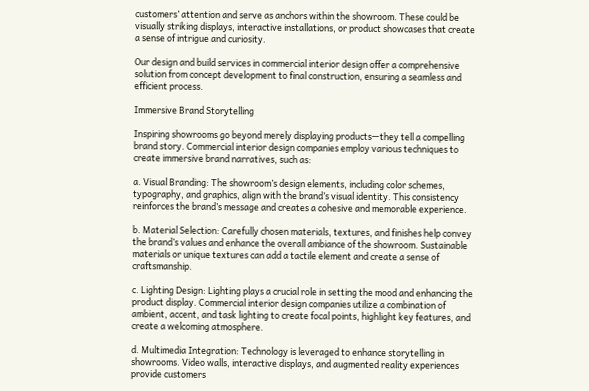customers’ attention and serve as anchors within the showroom. These could be visually striking displays, interactive installations, or product showcases that create a sense of intrigue and curiosity.

Our design and build services in commercial interior design offer a comprehensive solution from concept development to final construction, ensuring a seamless and efficient process.

Immersive Brand Storytelling

Inspiring showrooms go beyond merely displaying products—they tell a compelling brand story. Commercial interior design companies employ various techniques to create immersive brand narratives, such as:

a. Visual Branding: The showroom’s design elements, including color schemes, typography, and graphics, align with the brand’s visual identity. This consistency reinforces the brand’s message and creates a cohesive and memorable experience.

b. Material Selection: Carefully chosen materials, textures, and finishes help convey the brand’s values and enhance the overall ambiance of the showroom. Sustainable materials or unique textures can add a tactile element and create a sense of craftsmanship.

c. Lighting Design: Lighting plays a crucial role in setting the mood and enhancing the product display. Commercial interior design companies utilize a combination of ambient, accent, and task lighting to create focal points, highlight key features, and create a welcoming atmosphere.

d. Multimedia Integration: Technology is leveraged to enhance storytelling in showrooms. Video walls, interactive displays, and augmented reality experiences provide customers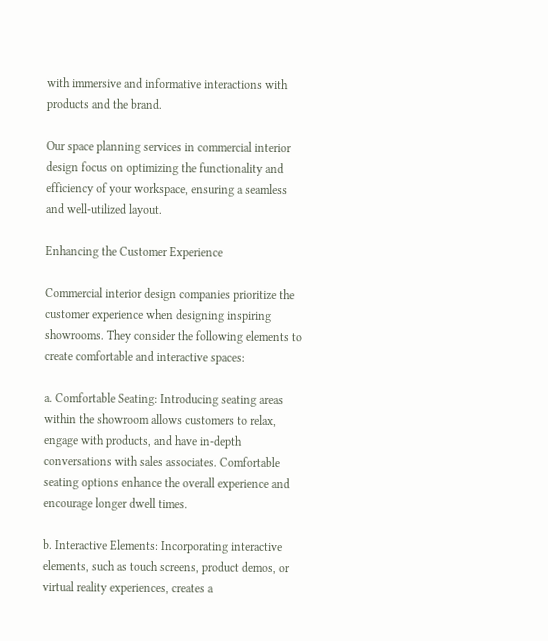with immersive and informative interactions with products and the brand.

Our space planning services in commercial interior design focus on optimizing the functionality and efficiency of your workspace, ensuring a seamless and well-utilized layout.

Enhancing the Customer Experience

Commercial interior design companies prioritize the customer experience when designing inspiring showrooms. They consider the following elements to create comfortable and interactive spaces:

a. Comfortable Seating: Introducing seating areas within the showroom allows customers to relax, engage with products, and have in-depth conversations with sales associates. Comfortable seating options enhance the overall experience and encourage longer dwell times.

b. Interactive Elements: Incorporating interactive elements, such as touch screens, product demos, or virtual reality experiences, creates a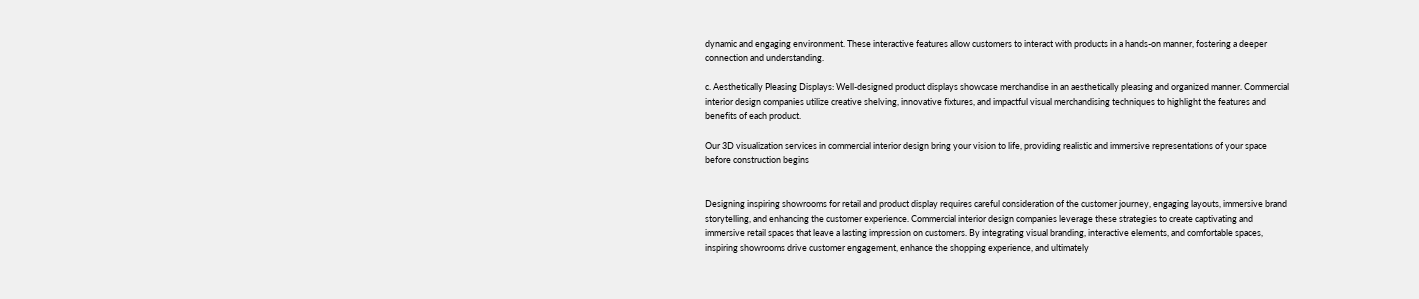dynamic and engaging environment. These interactive features allow customers to interact with products in a hands-on manner, fostering a deeper connection and understanding.

c. Aesthetically Pleasing Displays: Well-designed product displays showcase merchandise in an aesthetically pleasing and organized manner. Commercial interior design companies utilize creative shelving, innovative fixtures, and impactful visual merchandising techniques to highlight the features and benefits of each product.

Our 3D visualization services in commercial interior design bring your vision to life, providing realistic and immersive representations of your space before construction begins


Designing inspiring showrooms for retail and product display requires careful consideration of the customer journey, engaging layouts, immersive brand storytelling, and enhancing the customer experience. Commercial interior design companies leverage these strategies to create captivating and immersive retail spaces that leave a lasting impression on customers. By integrating visual branding, interactive elements, and comfortable spaces, inspiring showrooms drive customer engagement, enhance the shopping experience, and ultimately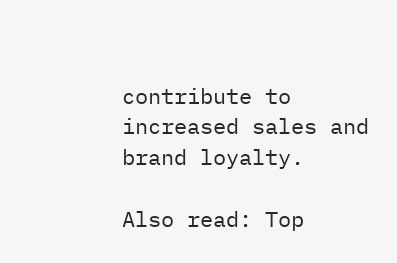contribute to increased sales and brand loyalty.

Also read: Top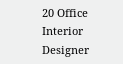20 Office Interior Designer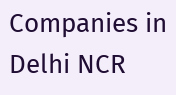Companies in Delhi NCR